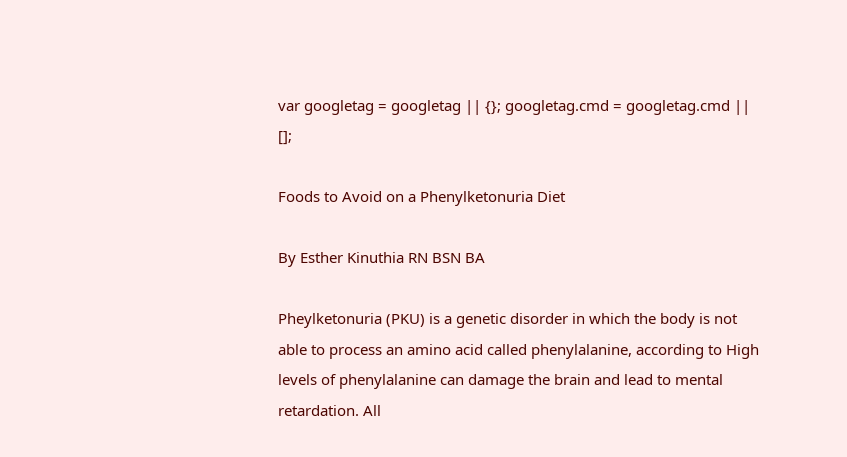var googletag = googletag || {}; googletag.cmd = googletag.cmd || [];

Foods to Avoid on a Phenylketonuria Diet

By Esther Kinuthia RN BSN BA

Pheylketonuria (PKU) is a genetic disorder in which the body is not able to process an amino acid called phenylalanine, according to High levels of phenylalanine can damage the brain and lead to mental retardation. All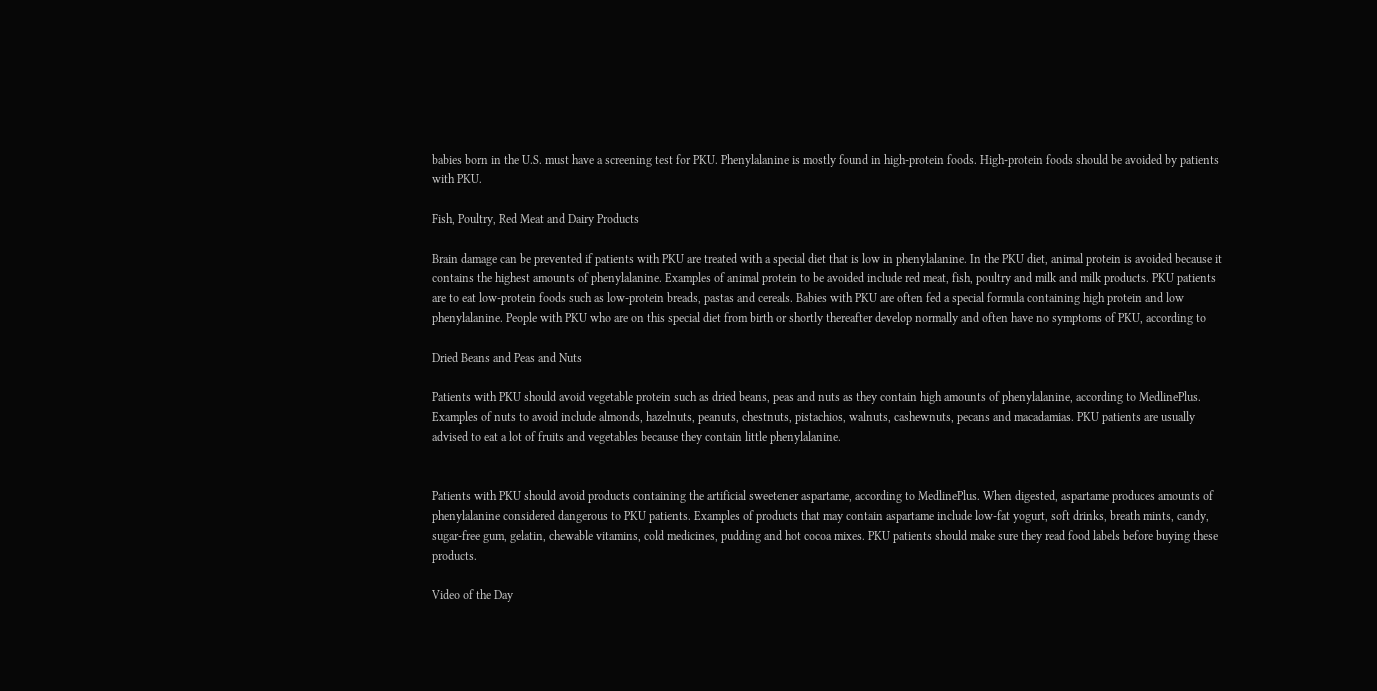babies born in the U.S. must have a screening test for PKU. Phenylalanine is mostly found in high-protein foods. High-protein foods should be avoided by patients with PKU.

Fish, Poultry, Red Meat and Dairy Products

Brain damage can be prevented if patients with PKU are treated with a special diet that is low in phenylalanine. In the PKU diet, animal protein is avoided because it contains the highest amounts of phenylalanine. Examples of animal protein to be avoided include red meat, fish, poultry and milk and milk products. PKU patients are to eat low-protein foods such as low-protein breads, pastas and cereals. Babies with PKU are often fed a special formula containing high protein and low phenylalanine. People with PKU who are on this special diet from birth or shortly thereafter develop normally and often have no symptoms of PKU, according to

Dried Beans and Peas and Nuts

Patients with PKU should avoid vegetable protein such as dried beans, peas and nuts as they contain high amounts of phenylalanine, according to MedlinePlus. Examples of nuts to avoid include almonds, hazelnuts, peanuts, chestnuts, pistachios, walnuts, cashewnuts, pecans and macadamias. PKU patients are usually advised to eat a lot of fruits and vegetables because they contain little phenylalanine.


Patients with PKU should avoid products containing the artificial sweetener aspartame, according to MedlinePlus. When digested, aspartame produces amounts of phenylalanine considered dangerous to PKU patients. Examples of products that may contain aspartame include low-fat yogurt, soft drinks, breath mints, candy, sugar-free gum, gelatin, chewable vitamins, cold medicines, pudding and hot cocoa mixes. PKU patients should make sure they read food labels before buying these products.

Video of the Day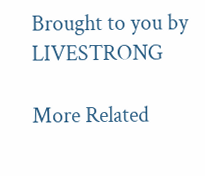Brought to you by LIVESTRONG

More Related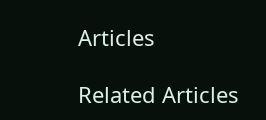Articles

Related Articles